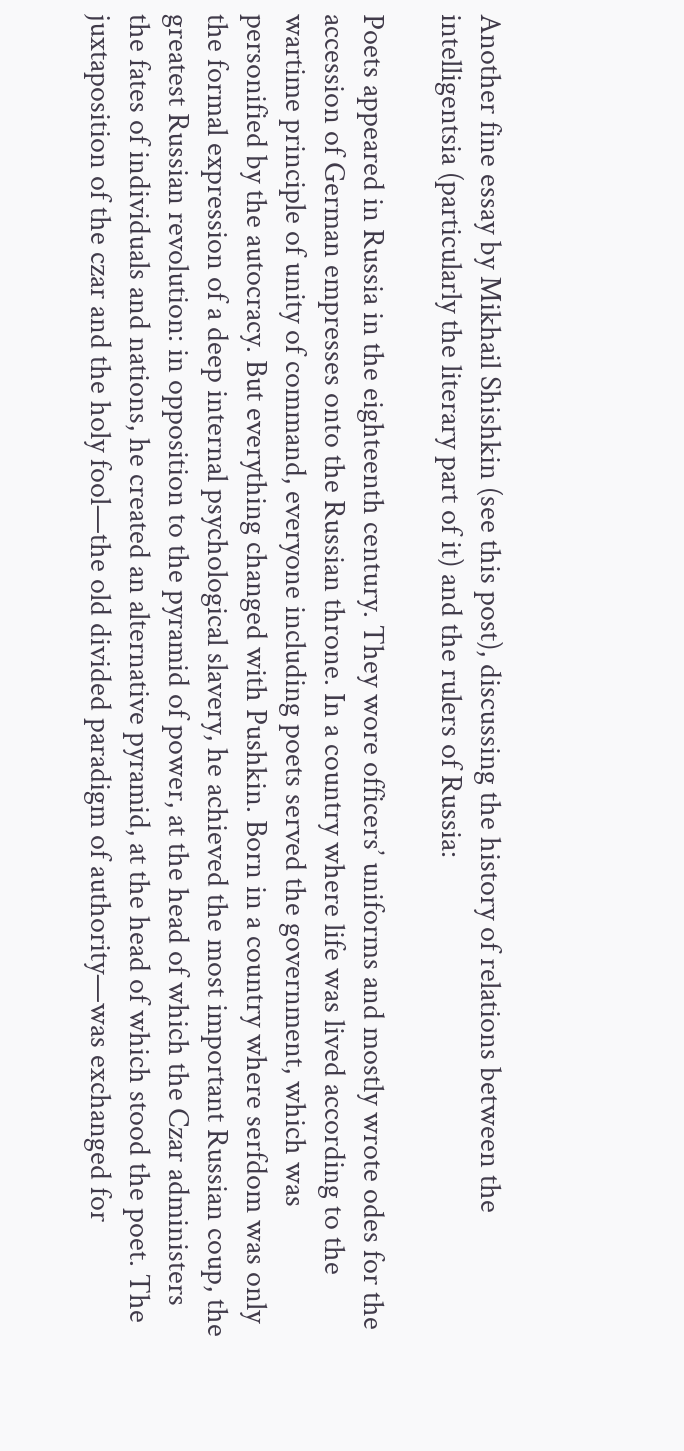Another fine essay by Mikhail Shishkin (see this post), discussing the history of relations between the intelligentsia (particularly the literary part of it) and the rulers of Russia:

Poets appeared in Russia in the eighteenth century. They wore officers’ uniforms and mostly wrote odes for the accession of German empresses onto the Russian throne. In a country where life was lived according to the wartime principle of unity of command, everyone including poets served the government, which was personified by the autocracy. But everything changed with Pushkin. Born in a country where serfdom was only the formal expression of a deep internal psychological slavery, he achieved the most important Russian coup, the greatest Russian revolution: in opposition to the pyramid of power, at the head of which the Czar administers the fates of individuals and nations, he created an alternative pyramid, at the head of which stood the poet. The juxtaposition of the czar and the holy fool—the old divided paradigm of authority—was exchanged for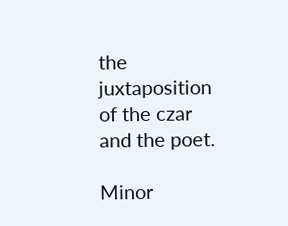the juxtaposition of the czar and the poet.

Minor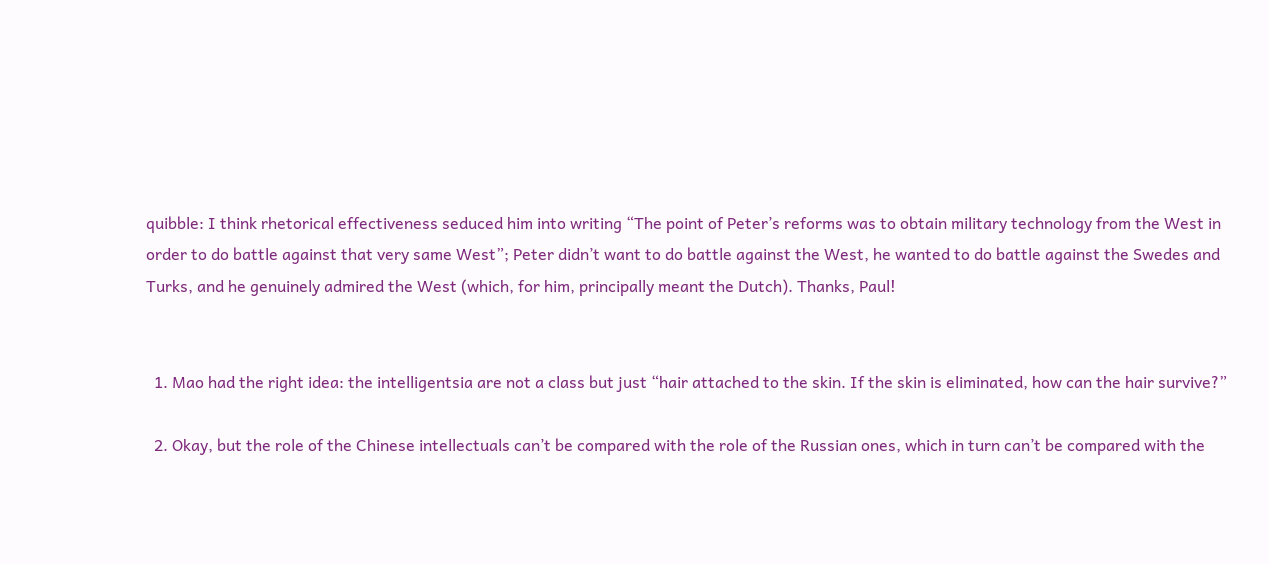quibble: I think rhetorical effectiveness seduced him into writing “The point of Peter’s reforms was to obtain military technology from the West in order to do battle against that very same West”; Peter didn’t want to do battle against the West, he wanted to do battle against the Swedes and Turks, and he genuinely admired the West (which, for him, principally meant the Dutch). Thanks, Paul!


  1. Mao had the right idea: the intelligentsia are not a class but just “hair attached to the skin. If the skin is eliminated, how can the hair survive?”

  2. Okay, but the role of the Chinese intellectuals can’t be compared with the role of the Russian ones, which in turn can’t be compared with the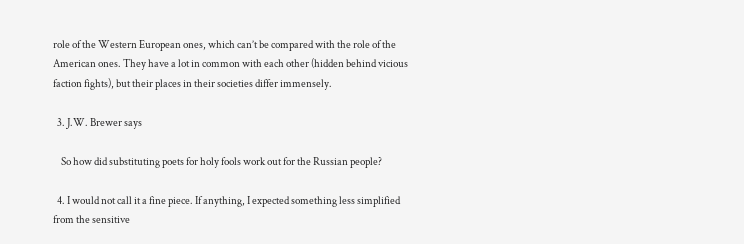role of the Western European ones, which can’t be compared with the role of the American ones. They have a lot in common with each other (hidden behind vicious faction fights), but their places in their societies differ immensely.

  3. J.W. Brewer says

    So how did substituting poets for holy fools work out for the Russian people?

  4. I would not call it a fine piece. If anything, I expected something less simplified from the sensitive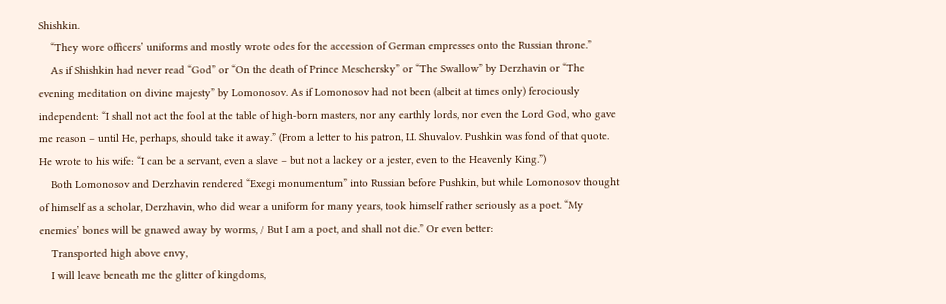Shishkin.
    “They wore officers’ uniforms and mostly wrote odes for the accession of German empresses onto the Russian throne.”
    As if Shishkin had never read “God” or “On the death of Prince Meschersky” or “The Swallow” by Derzhavin or “The evening meditation on divine majesty” by Lomonosov. As if Lomonosov had not been (albeit at times only) ferociously independent: “I shall not act the fool at the table of high-born masters, nor any earthly lords, nor even the Lord God, who gave me reason – until He, perhaps, should take it away.” (From a letter to his patron, I.I. Shuvalov. Pushkin was fond of that quote. He wrote to his wife: “I can be a servant, even a slave – but not a lackey or a jester, even to the Heavenly King.”)
    Both Lomonosov and Derzhavin rendered “Exegi monumentum” into Russian before Pushkin, but while Lomonosov thought of himself as a scholar, Derzhavin, who did wear a uniform for many years, took himself rather seriously as a poet. “My enemies’ bones will be gnawed away by worms, / But I am a poet, and shall not die.” Or even better:
    Transported high above envy,
    I will leave beneath me the glitter of kingdoms,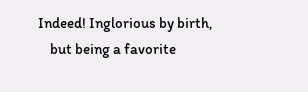Indeed! Inglorious by birth,
    but being a favorite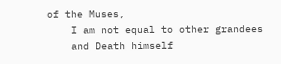of the Muses,
    I am not equal to other grandees
    and Death himself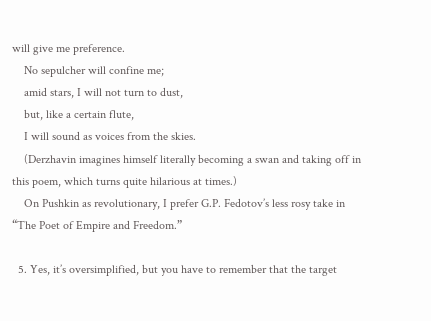will give me preference.
    No sepulcher will confine me;
    amid stars, I will not turn to dust,
    but, like a certain flute,
    I will sound as voices from the skies.
    (Derzhavin imagines himself literally becoming a swan and taking off in this poem, which turns quite hilarious at times.)
    On Pushkin as revolutionary, I prefer G.P. Fedotov’s less rosy take in “The Poet of Empire and Freedom.”

  5. Yes, it’s oversimplified, but you have to remember that the target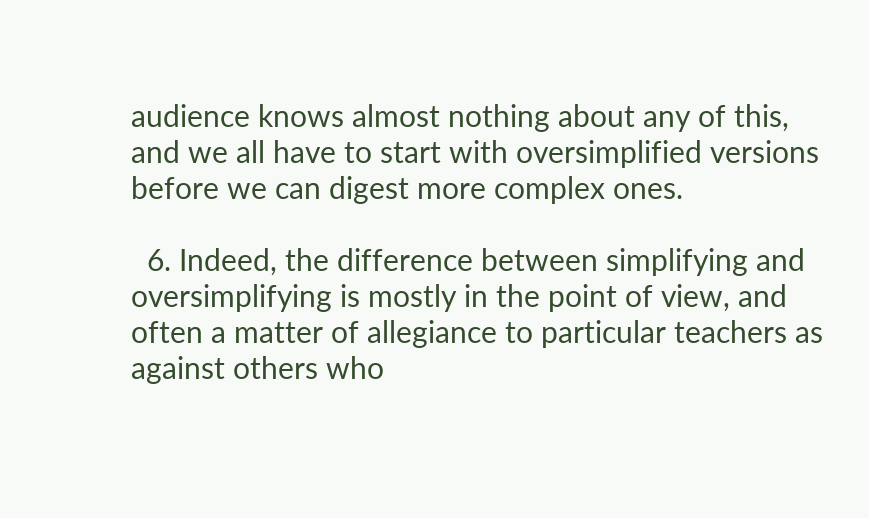audience knows almost nothing about any of this, and we all have to start with oversimplified versions before we can digest more complex ones.

  6. Indeed, the difference between simplifying and oversimplifying is mostly in the point of view, and often a matter of allegiance to particular teachers as against others who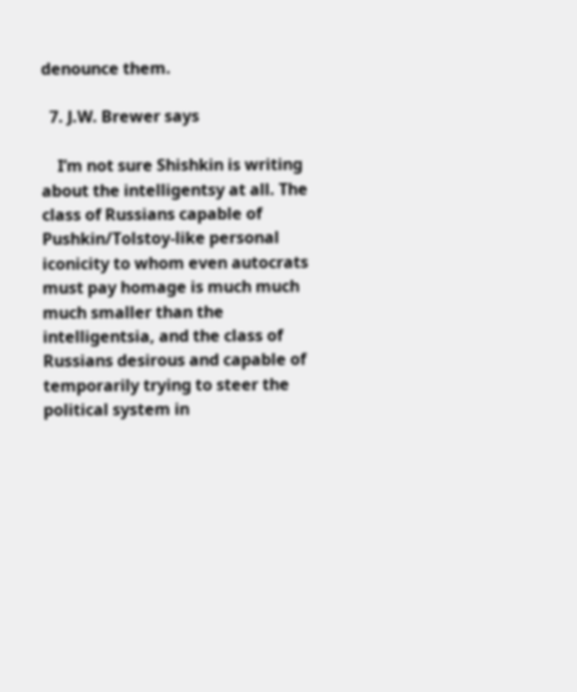denounce them.

  7. J.W. Brewer says

    I’m not sure Shishkin is writing about the intelligentsy at all. The class of Russians capable of Pushkin/Tolstoy-like personal iconicity to whom even autocrats must pay homage is much much much smaller than the intelligentsia, and the class of Russians desirous and capable of temporarily trying to steer the political system in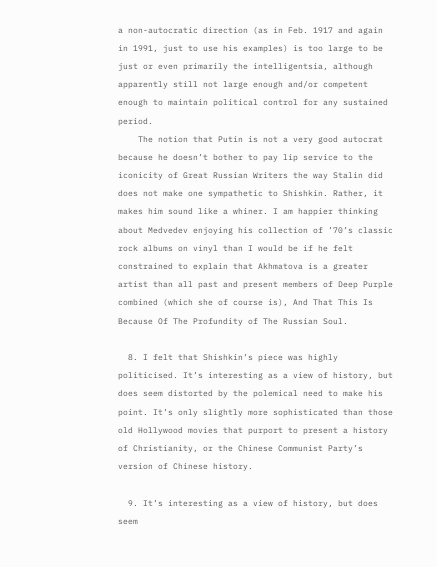a non-autocratic direction (as in Feb. 1917 and again in 1991, just to use his examples) is too large to be just or even primarily the intelligentsia, although apparently still not large enough and/or competent enough to maintain political control for any sustained period.
    The notion that Putin is not a very good autocrat because he doesn’t bother to pay lip service to the iconicity of Great Russian Writers the way Stalin did does not make one sympathetic to Shishkin. Rather, it makes him sound like a whiner. I am happier thinking about Medvedev enjoying his collection of ’70’s classic rock albums on vinyl than I would be if he felt constrained to explain that Akhmatova is a greater artist than all past and present members of Deep Purple combined (which she of course is), And That This Is Because Of The Profundity of The Russian Soul.

  8. I felt that Shishkin’s piece was highly politicised. It’s interesting as a view of history, but does seem distorted by the polemical need to make his point. It’s only slightly more sophisticated than those old Hollywood movies that purport to present a history of Christianity, or the Chinese Communist Party’s version of Chinese history.

  9. It’s interesting as a view of history, but does seem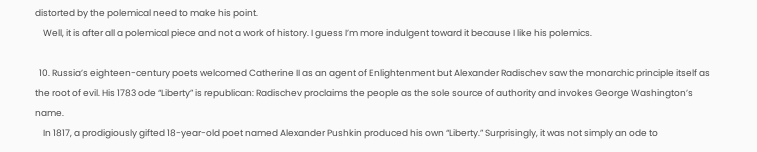distorted by the polemical need to make his point.
    Well, it is after all a polemical piece and not a work of history. I guess I’m more indulgent toward it because I like his polemics.

  10. Russia’s eighteen-century poets welcomed Catherine II as an agent of Enlightenment but Alexander Radischev saw the monarchic principle itself as the root of evil. His 1783 ode “Liberty” is republican: Radischev proclaims the people as the sole source of authority and invokes George Washington’s name.
    In 1817, a prodigiously gifted 18-year-old poet named Alexander Pushkin produced his own “Liberty.” Surprisingly, it was not simply an ode to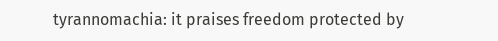tyrannomachia: it praises freedom protected by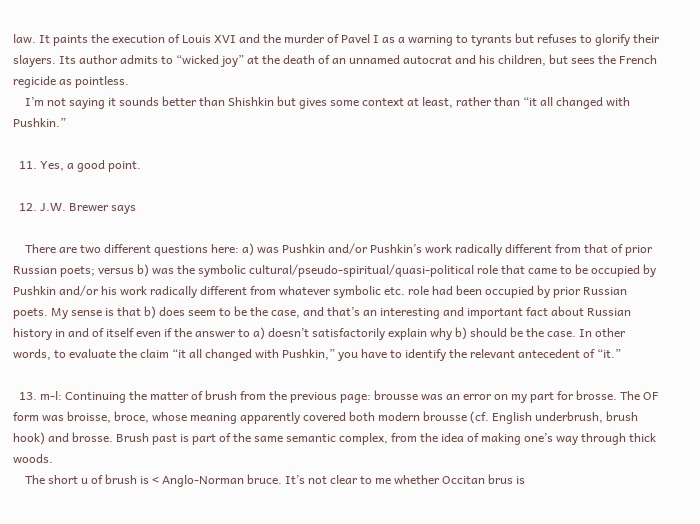law. It paints the execution of Louis XVI and the murder of Pavel I as a warning to tyrants but refuses to glorify their slayers. Its author admits to “wicked joy” at the death of an unnamed autocrat and his children, but sees the French regicide as pointless.
    I’m not saying it sounds better than Shishkin but gives some context at least, rather than “it all changed with Pushkin.”

  11. Yes, a good point.

  12. J.W. Brewer says

    There are two different questions here: a) was Pushkin and/or Pushkin’s work radically different from that of prior Russian poets; versus b) was the symbolic cultural/pseudo-spiritual/quasi-political role that came to be occupied by Pushkin and/or his work radically different from whatever symbolic etc. role had been occupied by prior Russian poets. My sense is that b) does seem to be the case, and that’s an interesting and important fact about Russian history in and of itself even if the answer to a) doesn’t satisfactorily explain why b) should be the case. In other words, to evaluate the claim “it all changed with Pushkin,” you have to identify the relevant antecedent of “it.”

  13. m-l: Continuing the matter of brush from the previous page: brousse was an error on my part for brosse. The OF form was broisse, broce, whose meaning apparently covered both modern brousse (cf. English underbrush, brush hook) and brosse. Brush past is part of the same semantic complex, from the idea of making one’s way through thick woods.
    The short u of brush is < Anglo-Norman bruce. It’s not clear to me whether Occitan brus is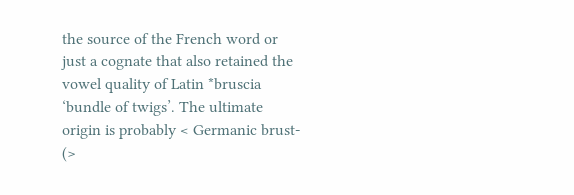the source of the French word or just a cognate that also retained the vowel quality of Latin *bruscia ‘bundle of twigs’. The ultimate origin is probably < Germanic brust- (>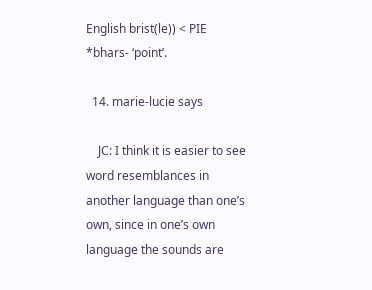English brist(le)) < PIE *bhars- ‘point’.

  14. marie-lucie says

    JC: I think it is easier to see word resemblances in another language than one’s own, since in one’s own language the sounds are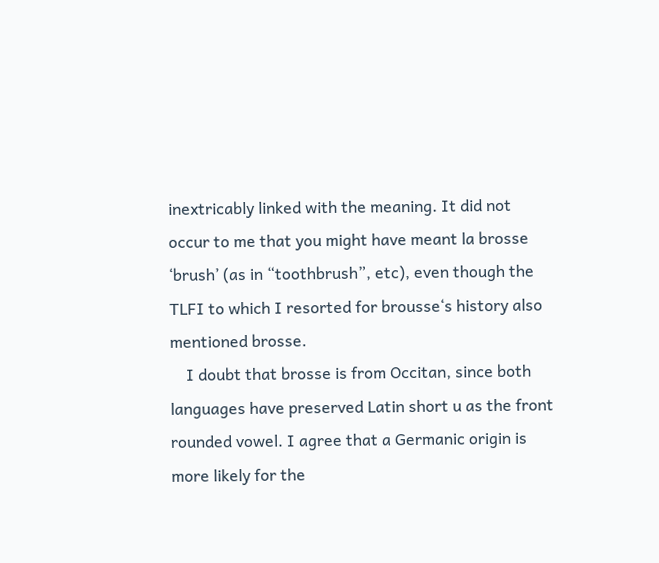inextricably linked with the meaning. It did not occur to me that you might have meant la brosse ‘brush’ (as in “toothbrush”, etc), even though the TLFI to which I resorted for brousse‘s history also mentioned brosse.
    I doubt that brosse is from Occitan, since both languages have preserved Latin short u as the front rounded vowel. I agree that a Germanic origin is more likely for the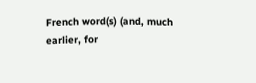French word(s) (and, much earlier, for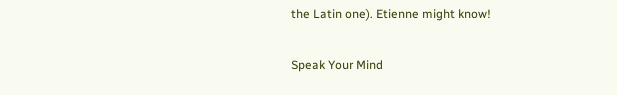the Latin one). Etienne might know!

Speak Your Mind